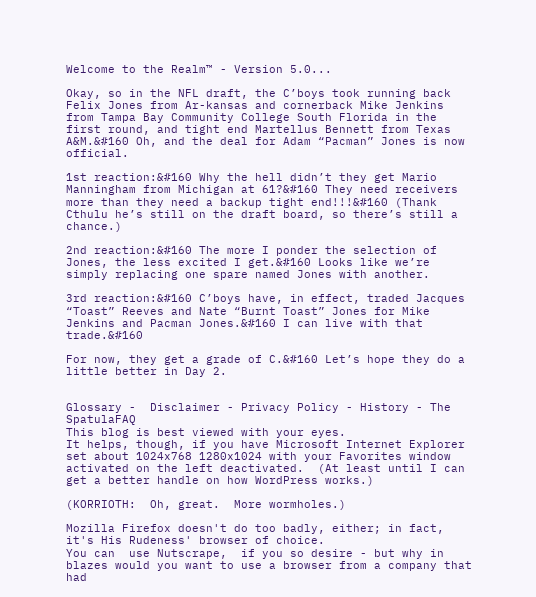Welcome to the Realm™ - Version 5.0...

Okay, so in the NFL draft, the C’boys took running back Felix Jones from Ar-kansas and cornerback Mike Jenkins from Tampa Bay Community College South Florida in the first round, and tight end Martellus Bennett from Texas A&M.&#160 Oh, and the deal for Adam “Pacman” Jones is now official.

1st reaction:&#160 Why the hell didn’t they get Mario Manningham from Michigan at 61?&#160 They need receivers more than they need a backup tight end!!!&#160 (Thank Cthulu he’s still on the draft board, so there’s still a chance.)

2nd reaction:&#160 The more I ponder the selection of Jones, the less excited I get.&#160 Looks like we’re simply replacing one spare named Jones with another.

3rd reaction:&#160 C’boys have, in effect, traded Jacques “Toast” Reeves and Nate “Burnt Toast” Jones for Mike Jenkins and Pacman Jones.&#160 I can live with that trade.&#160

For now, they get a grade of C.&#160 Let’s hope they do a little better in Day 2.


Glossary -  Disclaimer - Privacy Policy - History - The SpatulaFAQ
This blog is best viewed with your eyes.
It helps, though, if you have Microsoft Internet Explorer  set about 1024x768 1280x1024 with your Favorites window activated on the left deactivated.  (At least until I can get a better handle on how WordPress works.)

(KORRIOTH:  Oh, great.  More wormholes.)

Mozilla Firefox doesn't do too badly, either; in fact, it's His Rudeness' browser of choice.
You can  use Nutscrape,  if you so desire - but why in blazes would you want to use a browser from a company that had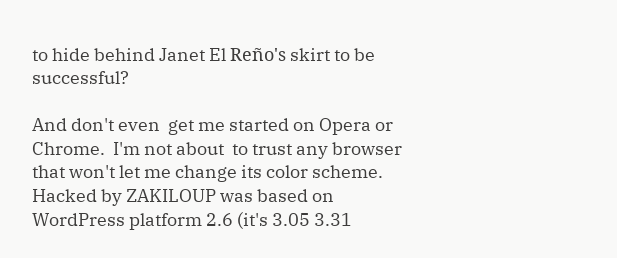to hide behind Janet El Reño's skirt to be successful?

And don't even  get me started on Opera or Chrome.  I'm not about  to trust any browser that won't let me change its color scheme.
Hacked by ZAKILOUP was based on WordPress platform 2.6 (it's 3.05 3.31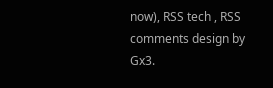now), RSS tech , RSS comments design by Gx3.